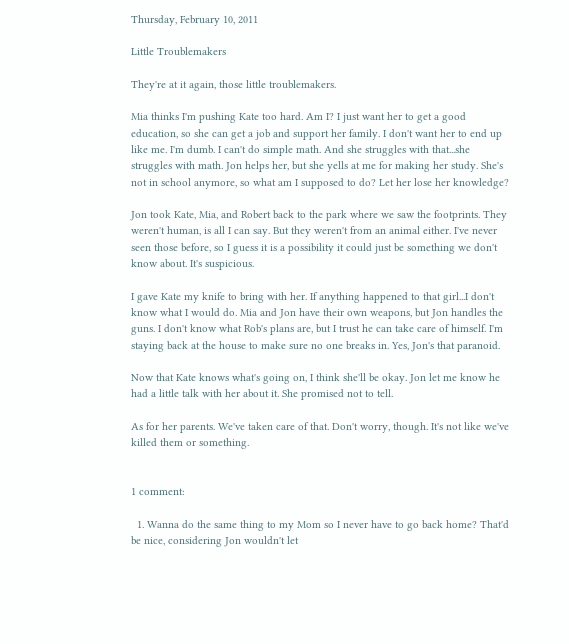Thursday, February 10, 2011

Little Troublemakers

They're at it again, those little troublemakers.

Mia thinks I'm pushing Kate too hard. Am I? I just want her to get a good education, so she can get a job and support her family. I don't want her to end up like me. I'm dumb. I can't do simple math. And she struggles with that...she struggles with math. Jon helps her, but she yells at me for making her study. She's not in school anymore, so what am I supposed to do? Let her lose her knowledge?

Jon took Kate, Mia, and Robert back to the park where we saw the footprints. They weren't human, is all I can say. But they weren't from an animal either. I've never seen those before, so I guess it is a possibility it could just be something we don't know about. It's suspicious.

I gave Kate my knife to bring with her. If anything happened to that girl...I don't know what I would do. Mia and Jon have their own weapons, but Jon handles the guns. I don't know what Rob's plans are, but I trust he can take care of himself. I'm staying back at the house to make sure no one breaks in. Yes, Jon's that paranoid.

Now that Kate knows what's going on, I think she'll be okay. Jon let me know he had a little talk with her about it. She promised not to tell.

As for her parents. We've taken care of that. Don't worry, though. It's not like we've killed them or something.


1 comment:

  1. Wanna do the same thing to my Mom so I never have to go back home? That'd be nice, considering Jon wouldn't let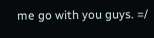me go with you guys. =/